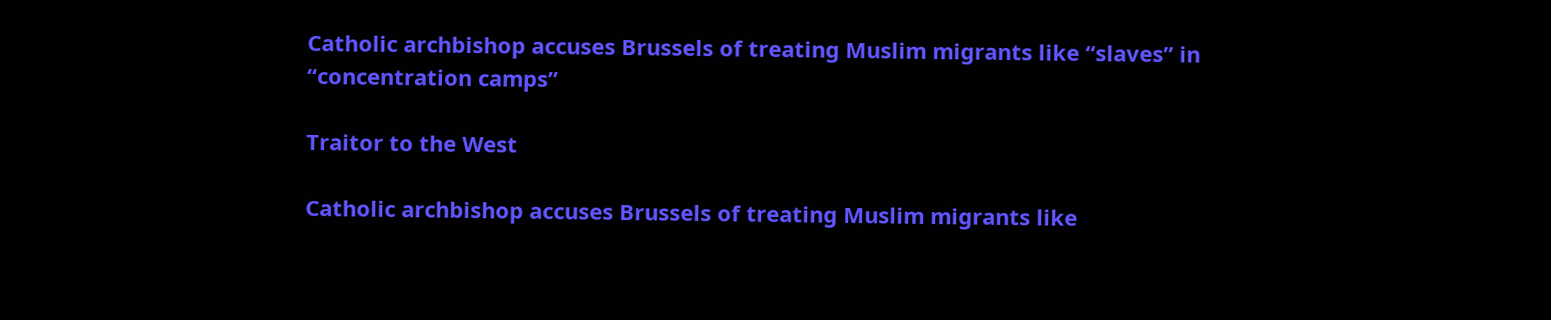Catholic archbishop accuses Brussels of treating Muslim migrants like “slaves” in “concentration camps”

Traitor to the West

Catholic archbishop accuses Brussels of treating Muslim migrants like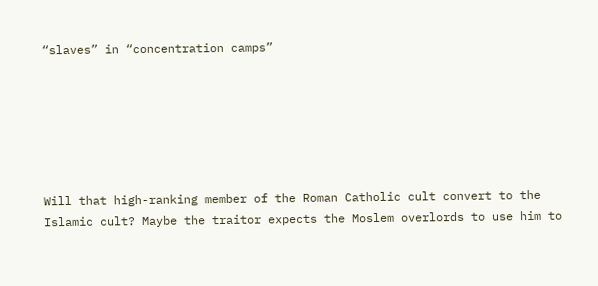“slaves” in “concentration camps”






Will that high-ranking member of the Roman Catholic cult convert to the Islamic cult? Maybe the traitor expects the Moslem overlords to use him to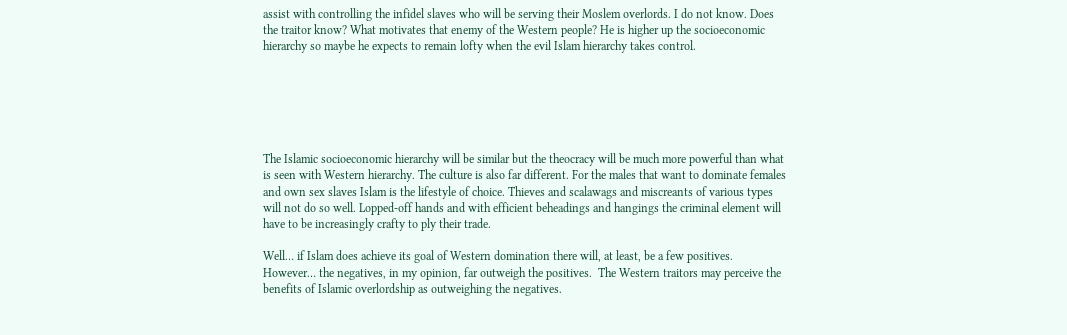assist with controlling the infidel slaves who will be serving their Moslem overlords. I do not know. Does the traitor know? What motivates that enemy of the Western people? He is higher up the socioeconomic hierarchy so maybe he expects to remain lofty when the evil Islam hierarchy takes control.






The Islamic socioeconomic hierarchy will be similar but the theocracy will be much more powerful than what is seen with Western hierarchy. The culture is also far different. For the males that want to dominate females and own sex slaves Islam is the lifestyle of choice. Thieves and scalawags and miscreants of various types will not do so well. Lopped-off hands and with efficient beheadings and hangings the criminal element will have to be increasingly crafty to ply their trade.

Well… if Islam does achieve its goal of Western domination there will, at least, be a few positives. However… the negatives, in my opinion, far outweigh the positives.  The Western traitors may perceive the benefits of Islamic overlordship as outweighing the negatives.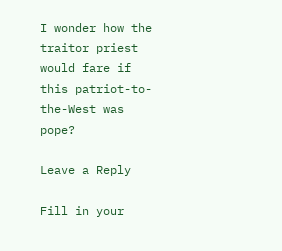I wonder how the traitor priest would fare if this patriot-to-the-West was pope?

Leave a Reply

Fill in your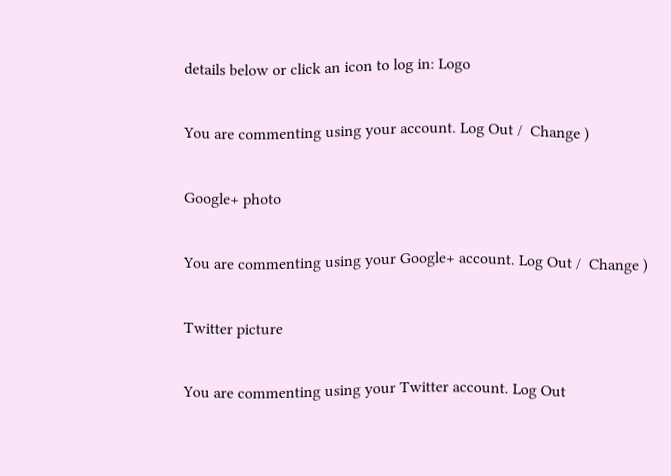details below or click an icon to log in: Logo

You are commenting using your account. Log Out /  Change )

Google+ photo

You are commenting using your Google+ account. Log Out /  Change )

Twitter picture

You are commenting using your Twitter account. Log Out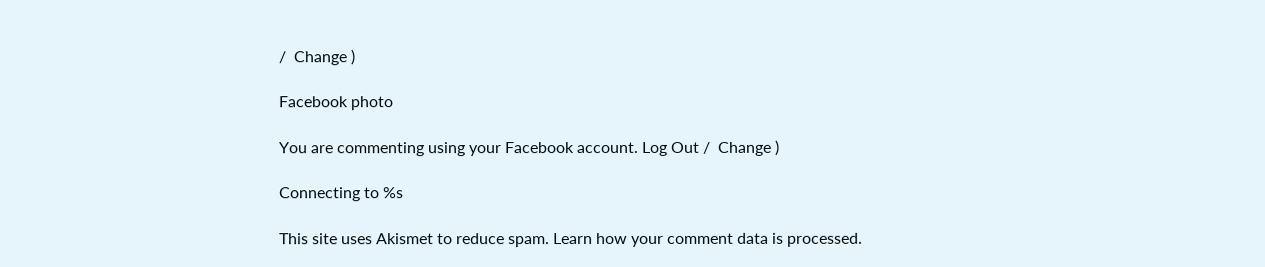/  Change )

Facebook photo

You are commenting using your Facebook account. Log Out /  Change )

Connecting to %s

This site uses Akismet to reduce spam. Learn how your comment data is processed.